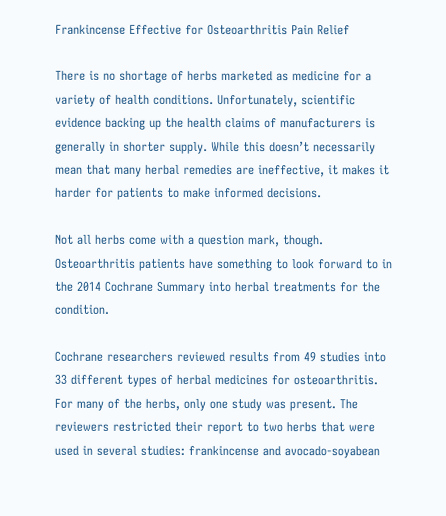Frankincense Effective for Osteoarthritis Pain Relief

There is no shortage of herbs marketed as medicine for a variety of health conditions. Unfortunately, scientific evidence backing up the health claims of manufacturers is generally in shorter supply. While this doesn’t necessarily mean that many herbal remedies are ineffective, it makes it harder for patients to make informed decisions.

Not all herbs come with a question mark, though. Osteoarthritis patients have something to look forward to in the 2014 Cochrane Summary into herbal treatments for the condition.

Cochrane researchers reviewed results from 49 studies into 33 different types of herbal medicines for osteoarthritis. For many of the herbs, only one study was present. The reviewers restricted their report to two herbs that were used in several studies: frankincense and avocado-soyabean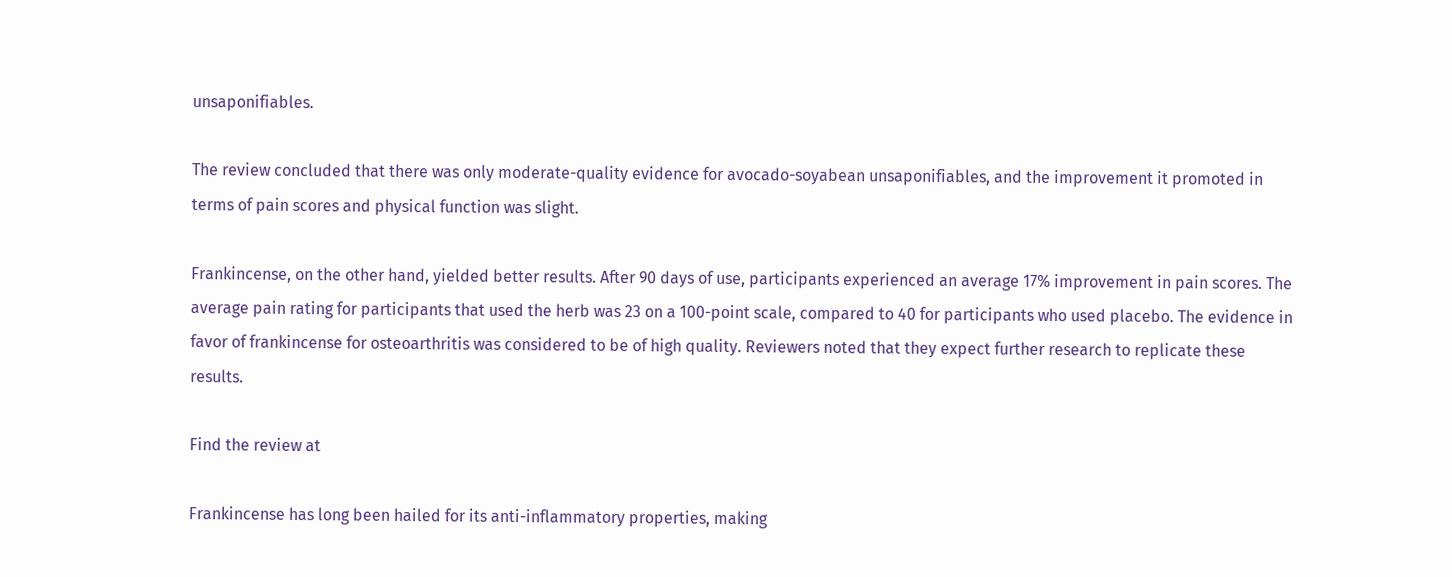unsaponifiables.

The review concluded that there was only moderate-quality evidence for avocado-soyabean unsaponifiables, and the improvement it promoted in terms of pain scores and physical function was slight.

Frankincense, on the other hand, yielded better results. After 90 days of use, participants experienced an average 17% improvement in pain scores. The average pain rating for participants that used the herb was 23 on a 100-point scale, compared to 40 for participants who used placebo. The evidence in favor of frankincense for osteoarthritis was considered to be of high quality. Reviewers noted that they expect further research to replicate these results.

Find the review at

Frankincense has long been hailed for its anti-inflammatory properties, making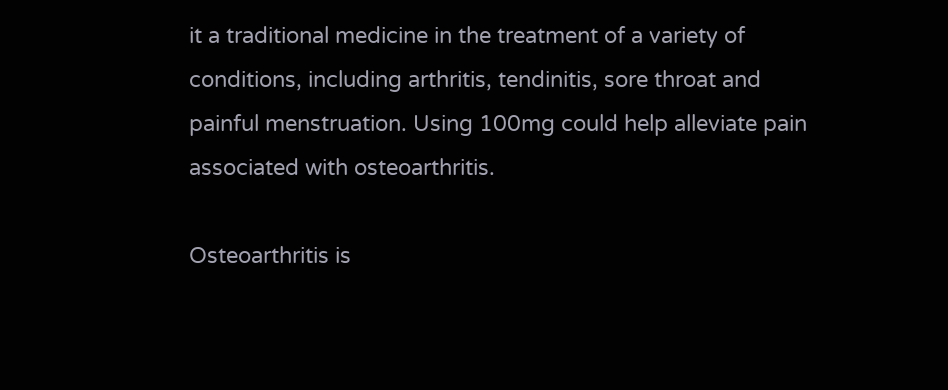it a traditional medicine in the treatment of a variety of conditions, including arthritis, tendinitis, sore throat and painful menstruation. Using 100mg could help alleviate pain associated with osteoarthritis.

Osteoarthritis is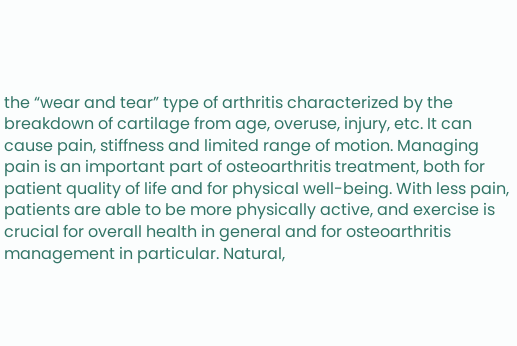the “wear and tear” type of arthritis characterized by the breakdown of cartilage from age, overuse, injury, etc. It can cause pain, stiffness and limited range of motion. Managing pain is an important part of osteoarthritis treatment, both for patient quality of life and for physical well-being. With less pain, patients are able to be more physically active, and exercise is crucial for overall health in general and for osteoarthritis management in particular. Natural,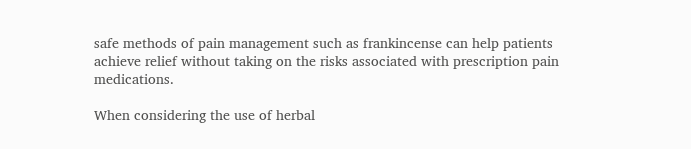safe methods of pain management such as frankincense can help patients achieve relief without taking on the risks associated with prescription pain medications.

When considering the use of herbal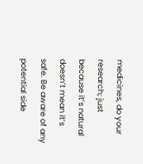medicines, do your research; just because it’s natural doesn’t mean it’s safe. Be aware of any potential side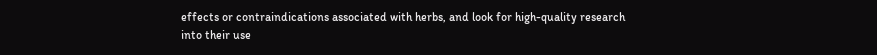effects or contraindications associated with herbs, and look for high-quality research into their use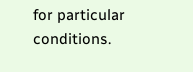for particular conditions.